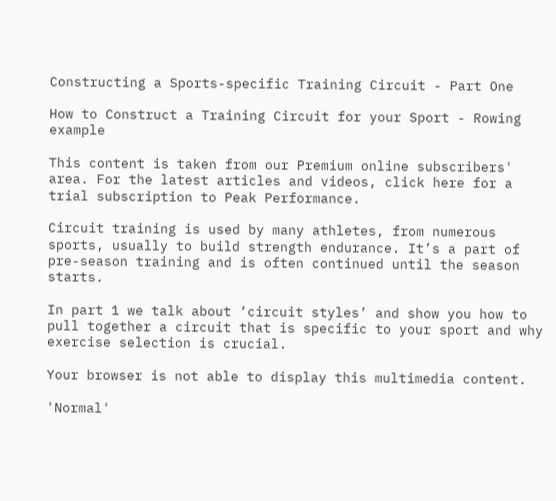Constructing a Sports-specific Training Circuit - Part One

How to Construct a Training Circuit for your Sport - Rowing example

This content is taken from our Premium online subscribers' area. For the latest articles and videos, click here for a trial subscription to Peak Performance.

Circuit training is used by many athletes, from numerous sports, usually to build strength endurance. It’s a part of pre-season training and is often continued until the season starts.

In part 1 we talk about ‘circuit styles’ and show you how to pull together a circuit that is specific to your sport and why exercise selection is crucial.

Your browser is not able to display this multimedia content.

'Normal'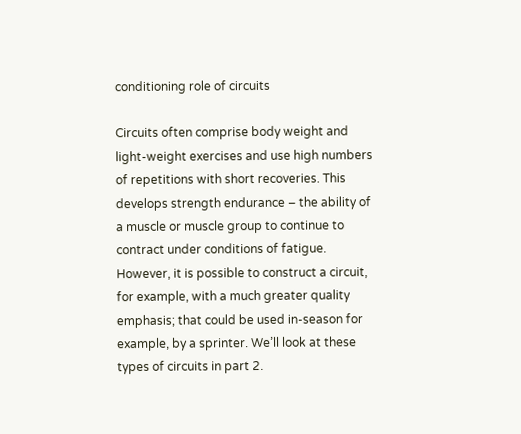conditioning role of circuits

Circuits often comprise body weight and light-weight exercises and use high numbers of repetitions with short recoveries. This develops strength endurance – the ability of a muscle or muscle group to continue to contract under conditions of fatigue. However, it is possible to construct a circuit, for example, with a much greater quality emphasis; that could be used in-season for example, by a sprinter. We’ll look at these types of circuits in part 2.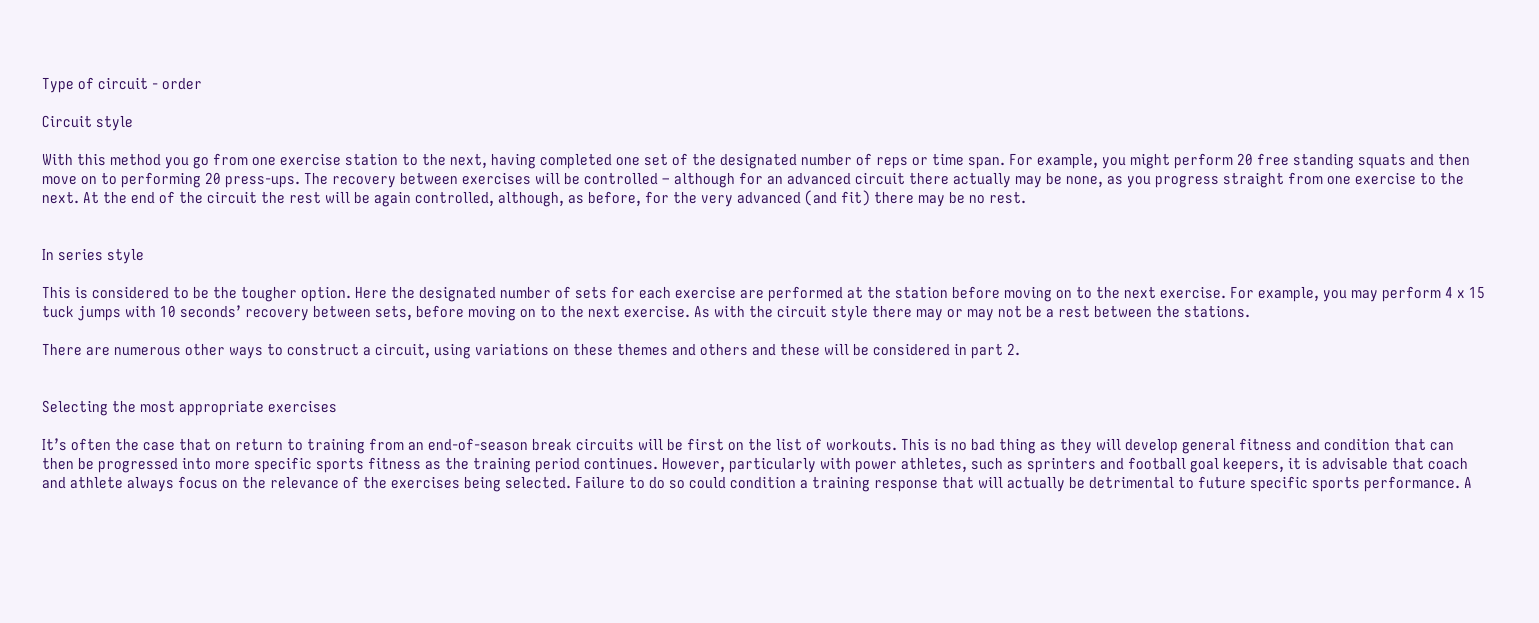Type of circuit - order

Circuit style

With this method you go from one exercise station to the next, having completed one set of the designated number of reps or time span. For example, you might perform 20 free standing squats and then move on to performing 20 press-ups. The recovery between exercises will be controlled – although for an advanced circuit there actually may be none, as you progress straight from one exercise to the next. At the end of the circuit the rest will be again controlled, although, as before, for the very advanced (and fit) there may be no rest.


In series style

This is considered to be the tougher option. Here the designated number of sets for each exercise are performed at the station before moving on to the next exercise. For example, you may perform 4 x 15 tuck jumps with 10 seconds’ recovery between sets, before moving on to the next exercise. As with the circuit style there may or may not be a rest between the stations.

There are numerous other ways to construct a circuit, using variations on these themes and others and these will be considered in part 2.


Selecting the most appropriate exercises

It’s often the case that on return to training from an end-of-season break circuits will be first on the list of workouts. This is no bad thing as they will develop general fitness and condition that can then be progressed into more specific sports fitness as the training period continues. However, particularly with power athletes, such as sprinters and football goal keepers, it is advisable that coach and athlete always focus on the relevance of the exercises being selected. Failure to do so could condition a training response that will actually be detrimental to future specific sports performance. A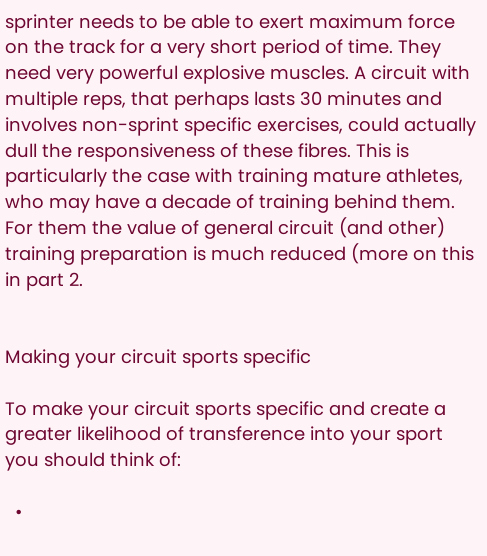sprinter needs to be able to exert maximum force on the track for a very short period of time. They need very powerful explosive muscles. A circuit with multiple reps, that perhaps lasts 30 minutes and involves non-sprint specific exercises, could actually dull the responsiveness of these fibres. This is particularly the case with training mature athletes, who may have a decade of training behind them. For them the value of general circuit (and other) training preparation is much reduced (more on this in part 2.


Making your circuit sports specific

To make your circuit sports specific and create a greater likelihood of transference into your sport you should think of:

  •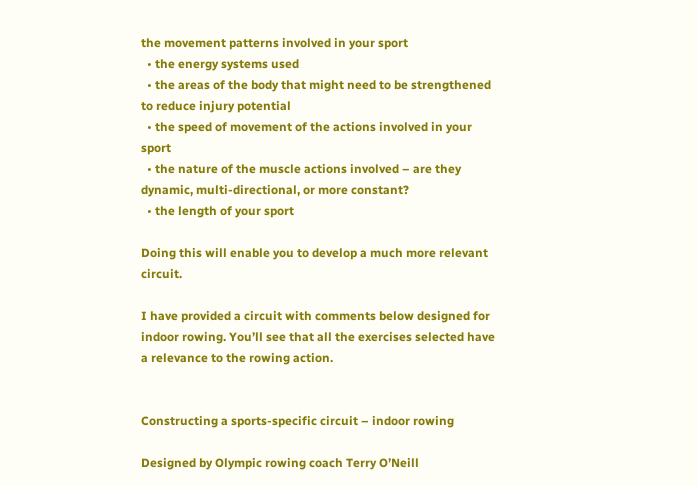the movement patterns involved in your sport
  • the energy systems used
  • the areas of the body that might need to be strengthened to reduce injury potential
  • the speed of movement of the actions involved in your sport
  • the nature of the muscle actions involved – are they dynamic, multi-directional, or more constant?
  • the length of your sport

Doing this will enable you to develop a much more relevant circuit.

I have provided a circuit with comments below designed for indoor rowing. You’ll see that all the exercises selected have a relevance to the rowing action.


Constructing a sports-specific circuit – indoor rowing

Designed by Olympic rowing coach Terry O’Neill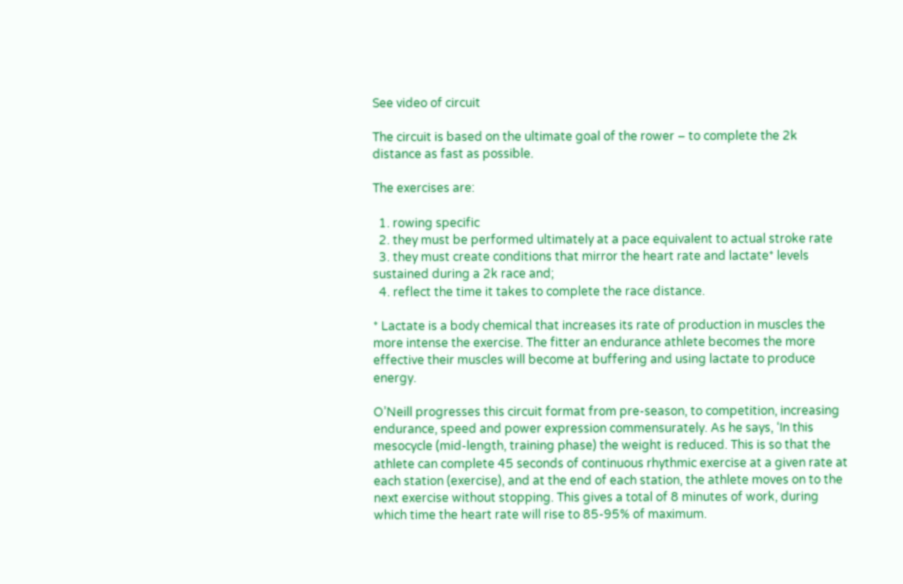See video of circuit

The circuit is based on the ultimate goal of the rower – to complete the 2k distance as fast as possible.

The exercises are:

  1. rowing specific
  2. they must be performed ultimately at a pace equivalent to actual stroke rate
  3. they must create conditions that mirror the heart rate and lactate* levels sustained during a 2k race and;
  4. reflect the time it takes to complete the race distance.

* Lactate is a body chemical that increases its rate of production in muscles the more intense the exercise. The fitter an endurance athlete becomes the more effective their muscles will become at buffering and using lactate to produce energy.

O’Neill progresses this circuit format from pre-season, to competition, increasing endurance, speed and power expression commensurately. As he says, ‘In this mesocycle (mid-length, training phase) the weight is reduced. This is so that the athlete can complete 45 seconds of continuous rhythmic exercise at a given rate at each station (exercise), and at the end of each station, the athlete moves on to the next exercise without stopping. This gives a total of 8 minutes of work, during which time the heart rate will rise to 85-95% of maximum.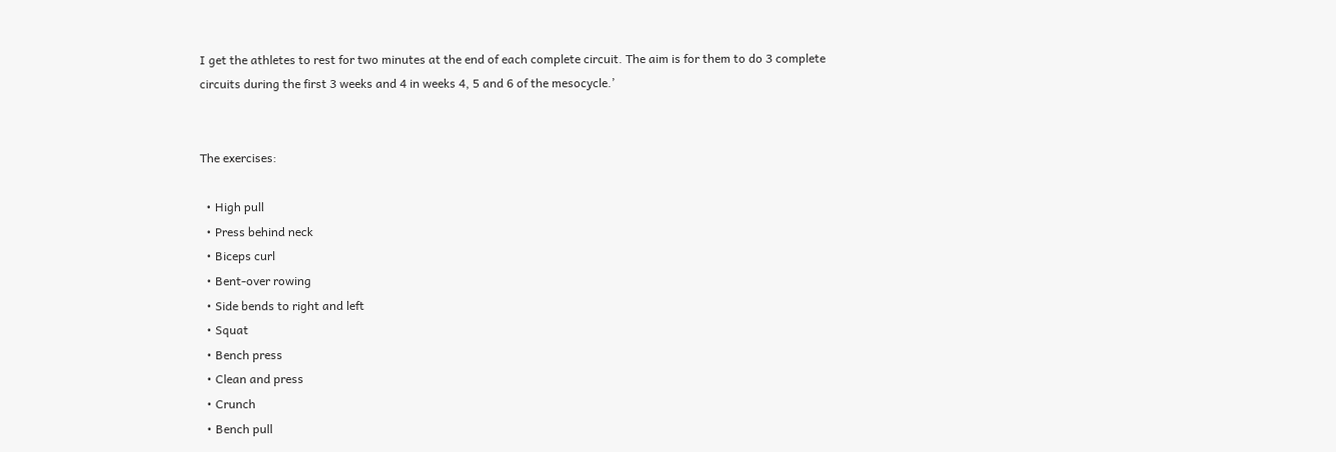I get the athletes to rest for two minutes at the end of each complete circuit. The aim is for them to do 3 complete circuits during the first 3 weeks and 4 in weeks 4, 5 and 6 of the mesocycle.’


The exercises:

  • High pull
  • Press behind neck
  • Biceps curl
  • Bent-over rowing
  • Side bends to right and left
  • Squat
  • Bench press
  • Clean and press
  • Crunch
  • Bench pull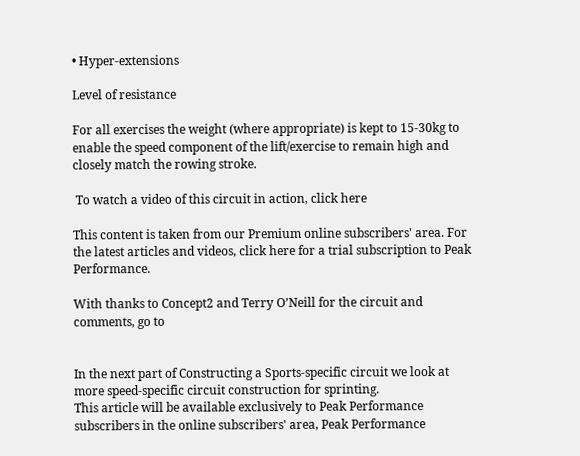• Hyper-extensions

Level of resistance

For all exercises the weight (where appropriate) is kept to 15-30kg to enable the speed component of the lift/exercise to remain high and closely match the rowing stroke.

 To watch a video of this circuit in action, click here

This content is taken from our Premium online subscribers' area. For the latest articles and videos, click here for a trial subscription to Peak Performance.

With thanks to Concept2 and Terry O’Neill for the circuit and comments, go to


In the next part of Constructing a Sports-specific circuit we look at more speed-specific circuit construction for sprinting.
This article will be available exclusively to Peak Performance subscribers in the online subscribers' area, Peak Performance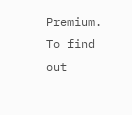Premium. To find out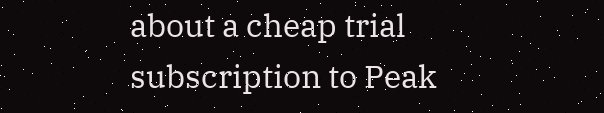about a cheap trial subscription to Peak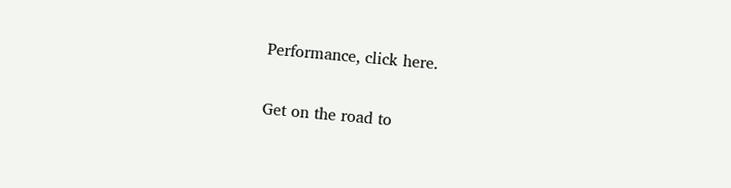Performance, click here.

Get on the road to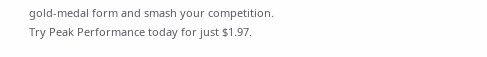gold-medal form and smash your competition.
Try Peak Performance today for just $1.97.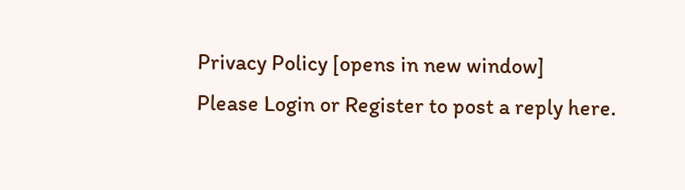Privacy Policy [opens in new window]
Please Login or Register to post a reply here.